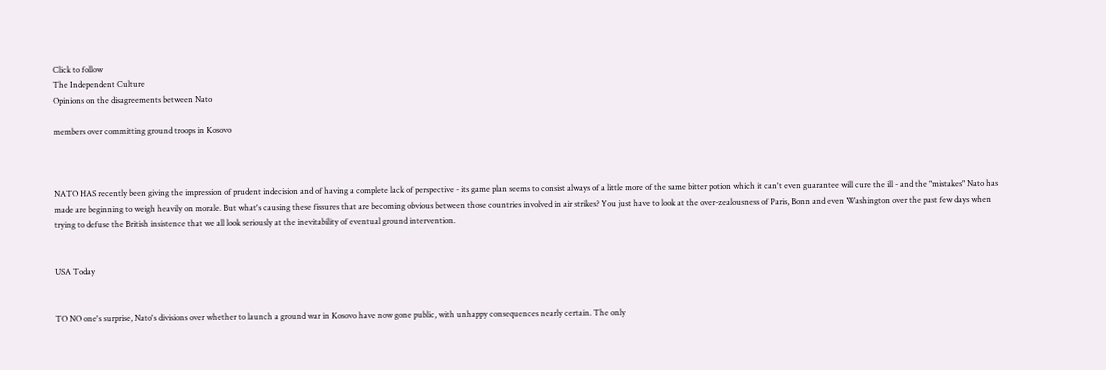Click to follow
The Independent Culture
Opinions on the disagreements between Nato

members over committing ground troops in Kosovo



NATO HAS recently been giving the impression of prudent indecision and of having a complete lack of perspective - its game plan seems to consist always of a little more of the same bitter potion which it can't even guarantee will cure the ill - and the "mistakes" Nato has made are beginning to weigh heavily on morale. But what's causing these fissures that are becoming obvious between those countries involved in air strikes? You just have to look at the over-zealousness of Paris, Bonn and even Washington over the past few days when trying to defuse the British insistence that we all look seriously at the inevitability of eventual ground intervention.


USA Today


TO NO one's surprise, Nato's divisions over whether to launch a ground war in Kosovo have now gone public, with unhappy consequences nearly certain. The only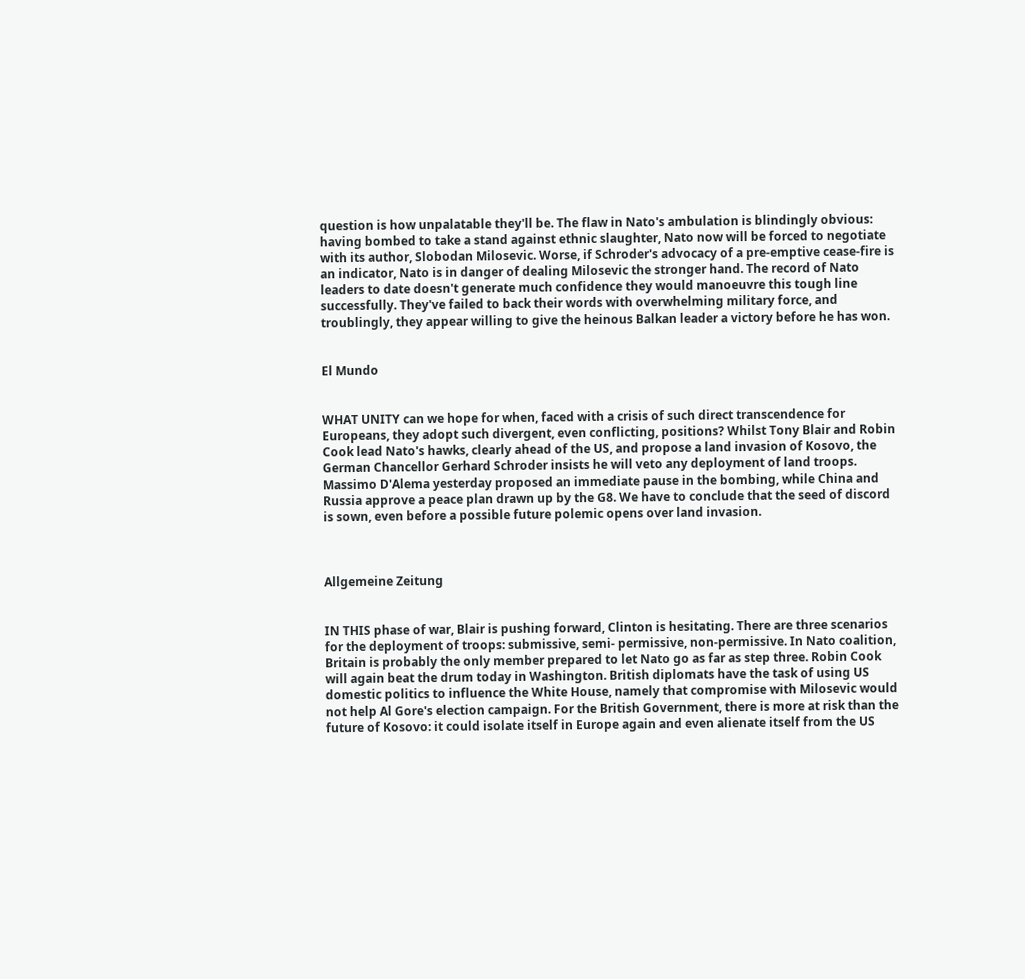question is how unpalatable they'll be. The flaw in Nato's ambulation is blindingly obvious: having bombed to take a stand against ethnic slaughter, Nato now will be forced to negotiate with its author, Slobodan Milosevic. Worse, if Schroder's advocacy of a pre-emptive cease-fire is an indicator, Nato is in danger of dealing Milosevic the stronger hand. The record of Nato leaders to date doesn't generate much confidence they would manoeuvre this tough line successfully. They've failed to back their words with overwhelming military force, and troublingly, they appear willing to give the heinous Balkan leader a victory before he has won.


El Mundo


WHAT UNITY can we hope for when, faced with a crisis of such direct transcendence for Europeans, they adopt such divergent, even conflicting, positions? Whilst Tony Blair and Robin Cook lead Nato's hawks, clearly ahead of the US, and propose a land invasion of Kosovo, the German Chancellor Gerhard Schroder insists he will veto any deployment of land troops. Massimo D'Alema yesterday proposed an immediate pause in the bombing, while China and Russia approve a peace plan drawn up by the G8. We have to conclude that the seed of discord is sown, even before a possible future polemic opens over land invasion.



Allgemeine Zeitung


IN THIS phase of war, Blair is pushing forward, Clinton is hesitating. There are three scenarios for the deployment of troops: submissive, semi- permissive, non-permissive. In Nato coalition, Britain is probably the only member prepared to let Nato go as far as step three. Robin Cook will again beat the drum today in Washington. British diplomats have the task of using US domestic politics to influence the White House, namely that compromise with Milosevic would not help Al Gore's election campaign. For the British Government, there is more at risk than the future of Kosovo: it could isolate itself in Europe again and even alienate itself from the US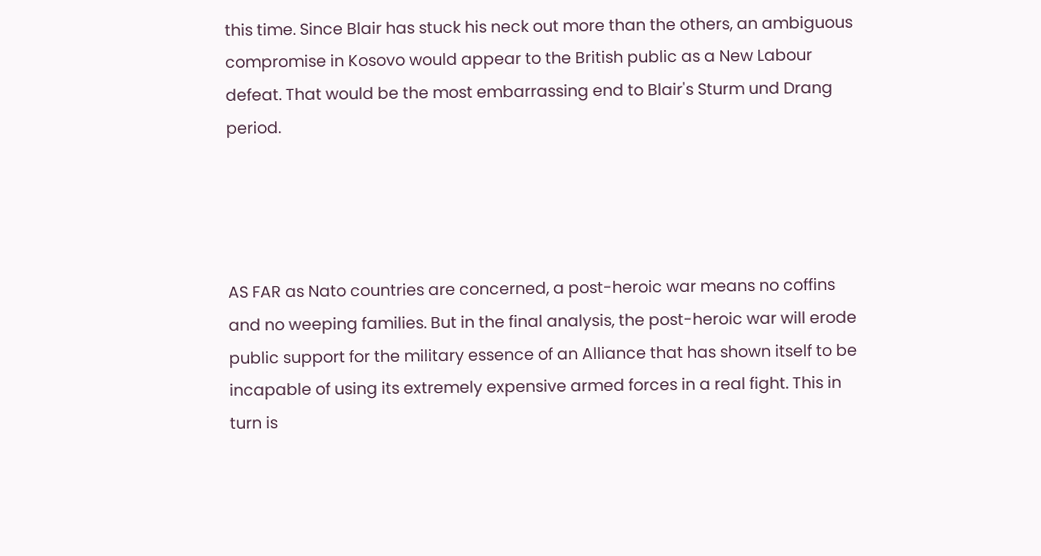this time. Since Blair has stuck his neck out more than the others, an ambiguous compromise in Kosovo would appear to the British public as a New Labour defeat. That would be the most embarrassing end to Blair's Sturm und Drang period.




AS FAR as Nato countries are concerned, a post-heroic war means no coffins and no weeping families. But in the final analysis, the post-heroic war will erode public support for the military essence of an Alliance that has shown itself to be incapable of using its extremely expensive armed forces in a real fight. This in turn is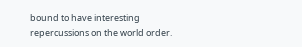bound to have interesting repercussions on the world order.